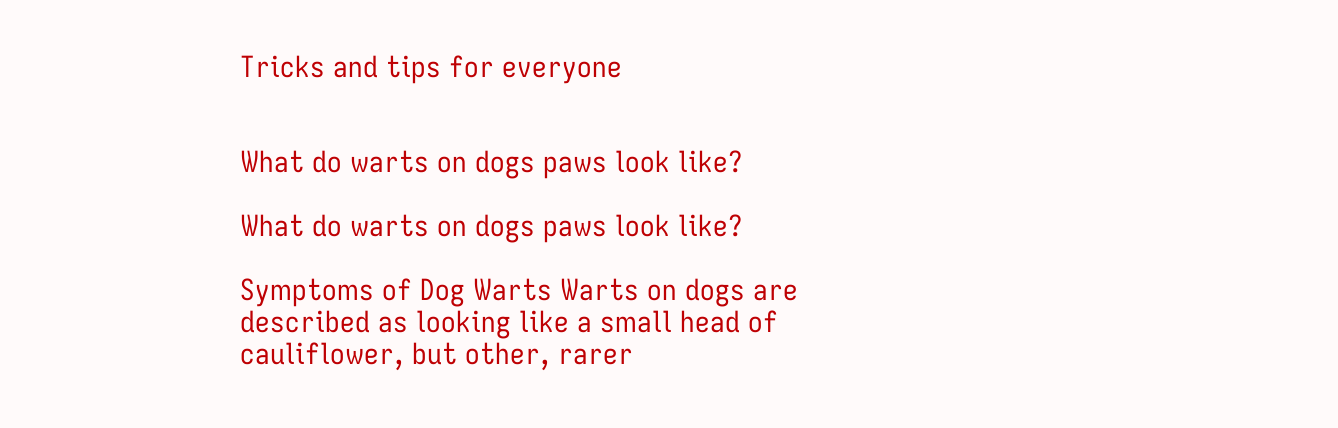Tricks and tips for everyone


What do warts on dogs paws look like?

What do warts on dogs paws look like?

Symptoms of Dog Warts Warts on dogs are described as looking like a small head of cauliflower, but other, rarer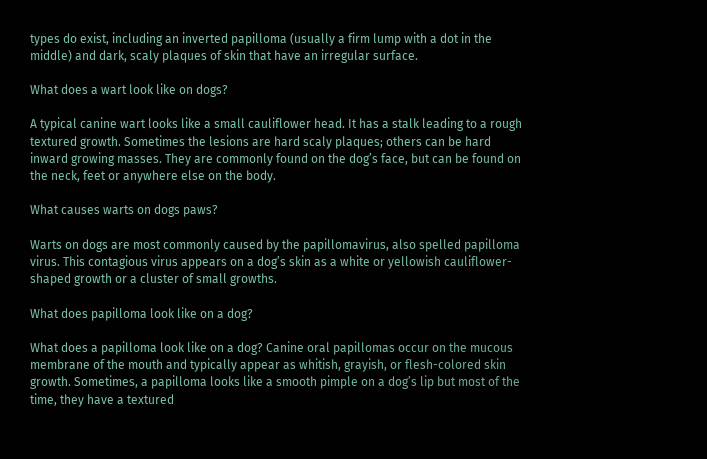types do exist, including an inverted papilloma (usually a firm lump with a dot in the middle) and dark, scaly plaques of skin that have an irregular surface.

What does a wart look like on dogs?

A typical canine wart looks like a small cauliflower head. It has a stalk leading to a rough textured growth. Sometimes the lesions are hard scaly plaques; others can be hard inward growing masses. They are commonly found on the dog’s face, but can be found on the neck, feet or anywhere else on the body.

What causes warts on dogs paws?

Warts on dogs are most commonly caused by the papillomavirus, also spelled papilloma virus. This contagious virus appears on a dog’s skin as a white or yellowish cauliflower-shaped growth or a cluster of small growths.

What does papilloma look like on a dog?

What does a papilloma look like on a dog? Canine oral papillomas occur on the mucous membrane of the mouth and typically appear as whitish, grayish, or flesh-colored skin growth. Sometimes, a papilloma looks like a smooth pimple on a dog’s lip but most of the time, they have a textured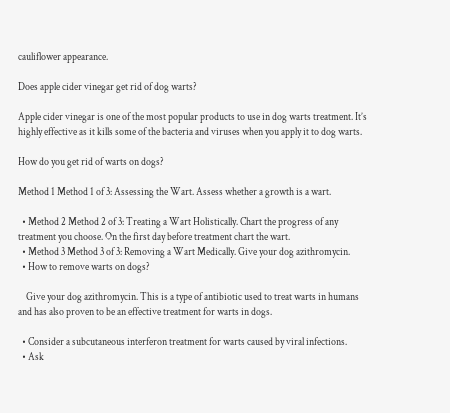cauliflower appearance.

Does apple cider vinegar get rid of dog warts?

Apple cider vinegar is one of the most popular products to use in dog warts treatment. It’s highly effective as it kills some of the bacteria and viruses when you apply it to dog warts.

How do you get rid of warts on dogs?

Method 1 Method 1 of 3: Assessing the Wart. Assess whether a growth is a wart.

  • Method 2 Method 2 of 3: Treating a Wart Holistically. Chart the progress of any treatment you choose. On the first day before treatment chart the wart.
  • Method 3 Method 3 of 3: Removing a Wart Medically. Give your dog azithromycin.
  • How to remove warts on dogs?

    Give your dog azithromycin. This is a type of antibiotic used to treat warts in humans and has also proven to be an effective treatment for warts in dogs.

  • Consider a subcutaneous interferon treatment for warts caused by viral infections.
  • Ask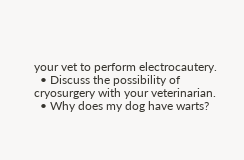your vet to perform electrocautery.
  • Discuss the possibility of cryosurgery with your veterinarian.
  • Why does my dog have warts?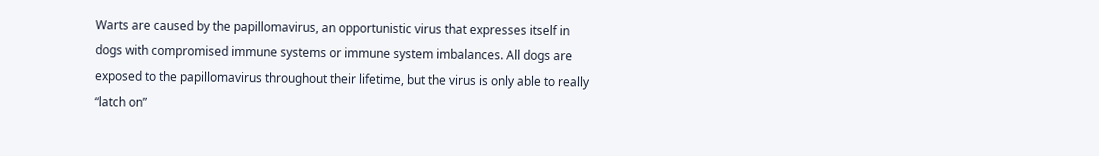Warts are caused by the papillomavirus, an opportunistic virus that expresses itself in dogs with compromised immune systems or immune system imbalances. All dogs are exposed to the papillomavirus throughout their lifetime, but the virus is only able to really “latch on”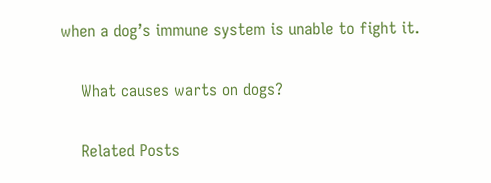when a dog’s immune system is unable to fight it.

    What causes warts on dogs?

    Related Posts